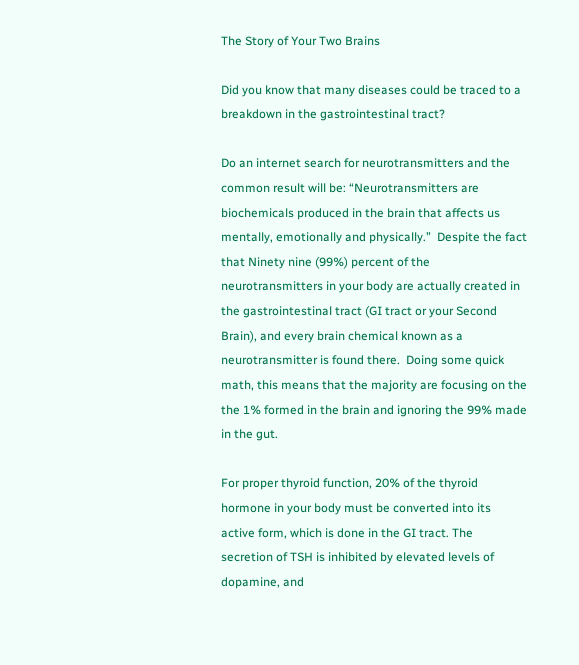The Story of Your Two Brains

Did you know that many diseases could be traced to a breakdown in the gastrointestinal tract?

Do an internet search for neurotransmitters and the common result will be: “Neurotransmitters are biochemicals produced in the brain that affects us mentally, emotionally and physically.”  Despite the fact that Ninety nine (99%) percent of the neurotransmitters in your body are actually created in the gastrointestinal tract (GI tract or your Second Brain), and every brain chemical known as a neurotransmitter is found there.  Doing some quick math, this means that the majority are focusing on the the 1% formed in the brain and ignoring the 99% made in the gut.

For proper thyroid function, 20% of the thyroid hormone in your body must be converted into its active form, which is done in the GI tract. The secretion of TSH is inhibited by elevated levels of dopamine, and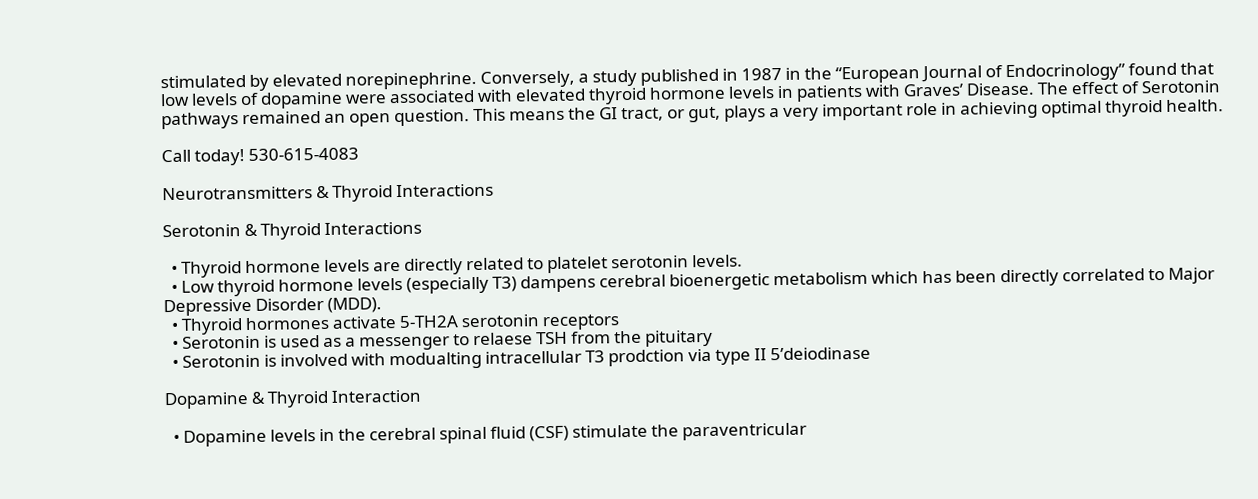stimulated by elevated norepinephrine. Conversely, a study published in 1987 in the “European Journal of Endocrinology” found that low levels of dopamine were associated with elevated thyroid hormone levels in patients with Graves’ Disease. The effect of Serotonin pathways remained an open question. This means the GI tract, or gut, plays a very important role in achieving optimal thyroid health.

Call today! 530-615-4083

Neurotransmitters & Thyroid Interactions

Serotonin & Thyroid Interactions

  • Thyroid hormone levels are directly related to platelet serotonin levels.
  • Low thyroid hormone levels (especially T3) dampens cerebral bioenergetic metabolism which has been directly correlated to Major Depressive Disorder (MDD).
  • Thyroid hormones activate 5-TH2A serotonin receptors
  • Serotonin is used as a messenger to relaese TSH from the pituitary
  • Serotonin is involved with modualting intracellular T3 prodction via type II 5’deiodinase

Dopamine & Thyroid Interaction

  • Dopamine levels in the cerebral spinal fluid (CSF) stimulate the paraventricular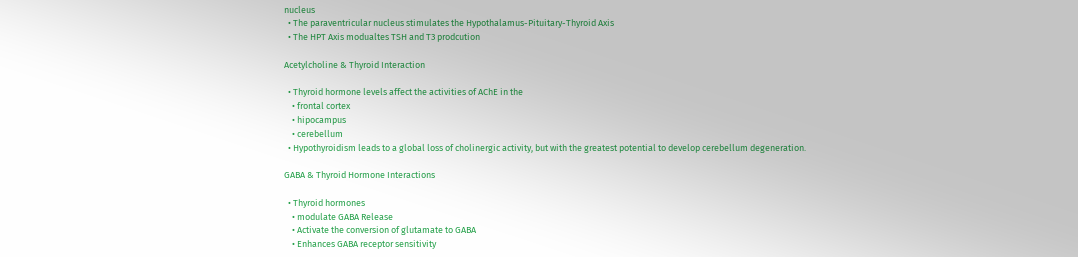nucleus
  • The paraventricular nucleus stimulates the Hypothalamus-Pituitary-Thyroid Axis
  • The HPT Axis modualtes TSH and T3 prodcution

Acetylcholine & Thyroid Interaction

  • Thyroid hormone levels affect the activities of AChE in the
    • frontal cortex
    • hipocampus
    • cerebellum
  • Hypothyroidism leads to a global loss of cholinergic activity, but with the greatest potential to develop cerebellum degeneration.

GABA & Thyroid Hormone Interactions

  • Thyroid hormones
    • modulate GABA Release
    • Activate the conversion of glutamate to GABA
    • Enhances GABA receptor sensitivity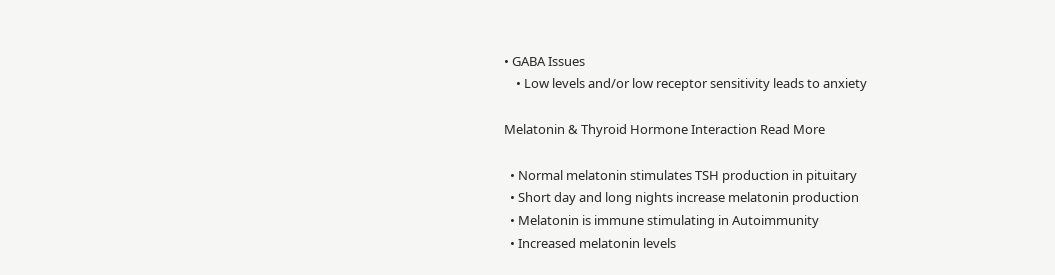• GABA Issues
    • Low levels and/or low receptor sensitivity leads to anxiety

Melatonin & Thyroid Hormone Interaction Read More

  • Normal melatonin stimulates TSH production in pituitary
  • Short day and long nights increase melatonin production
  • Melatonin is immune stimulating in Autoimmunity
  • Increased melatonin levels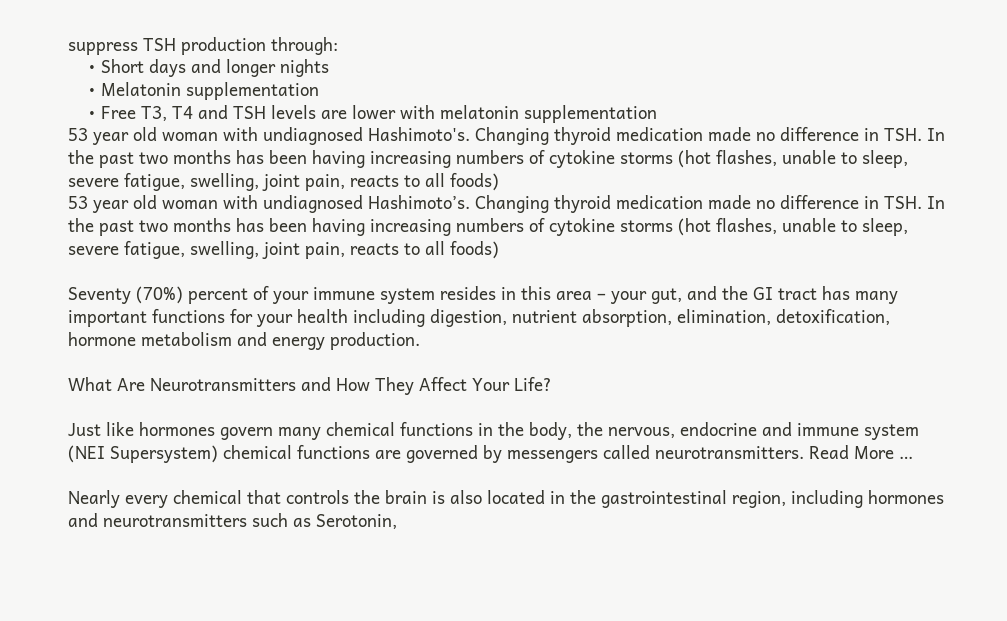suppress TSH production through:
    • Short days and longer nights
    • Melatonin supplementation
    • Free T3, T4 and TSH levels are lower with melatonin supplementation
53 year old woman with undiagnosed Hashimoto's. Changing thyroid medication made no difference in TSH. In the past two months has been having increasing numbers of cytokine storms (hot flashes, unable to sleep, severe fatigue, swelling, joint pain, reacts to all foods)
53 year old woman with undiagnosed Hashimoto’s. Changing thyroid medication made no difference in TSH. In the past two months has been having increasing numbers of cytokine storms (hot flashes, unable to sleep, severe fatigue, swelling, joint pain, reacts to all foods)

Seventy (70%) percent of your immune system resides in this area – your gut, and the GI tract has many important functions for your health including digestion, nutrient absorption, elimination, detoxification, hormone metabolism and energy production.

What Are Neurotransmitters and How They Affect Your Life?

Just like hormones govern many chemical functions in the body, the nervous, endocrine and immune system (NEI Supersystem) chemical functions are governed by messengers called neurotransmitters. Read More …

Nearly every chemical that controls the brain is also located in the gastrointestinal region, including hormones and neurotransmitters such as Serotonin,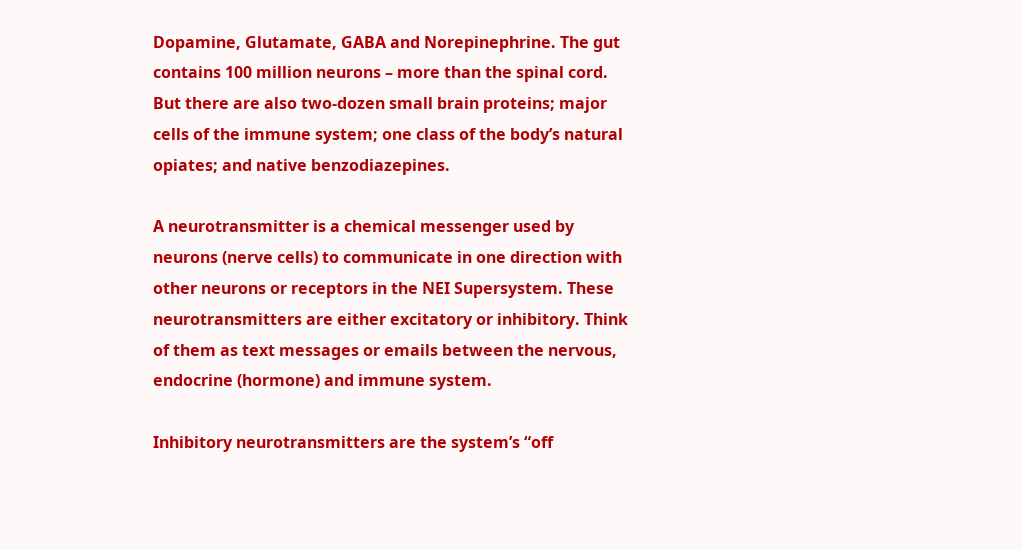Dopamine, Glutamate, GABA and Norepinephrine. The gut contains 100 million neurons – more than the spinal cord. But there are also two-dozen small brain proteins; major cells of the immune system; one class of the body’s natural opiates; and native benzodiazepines.

A neurotransmitter is a chemical messenger used by neurons (nerve cells) to communicate in one direction with other neurons or receptors in the NEI Supersystem. These neurotransmitters are either excitatory or inhibitory. Think of them as text messages or emails between the nervous, endocrine (hormone) and immune system.

Inhibitory neurotransmitters are the system’s “off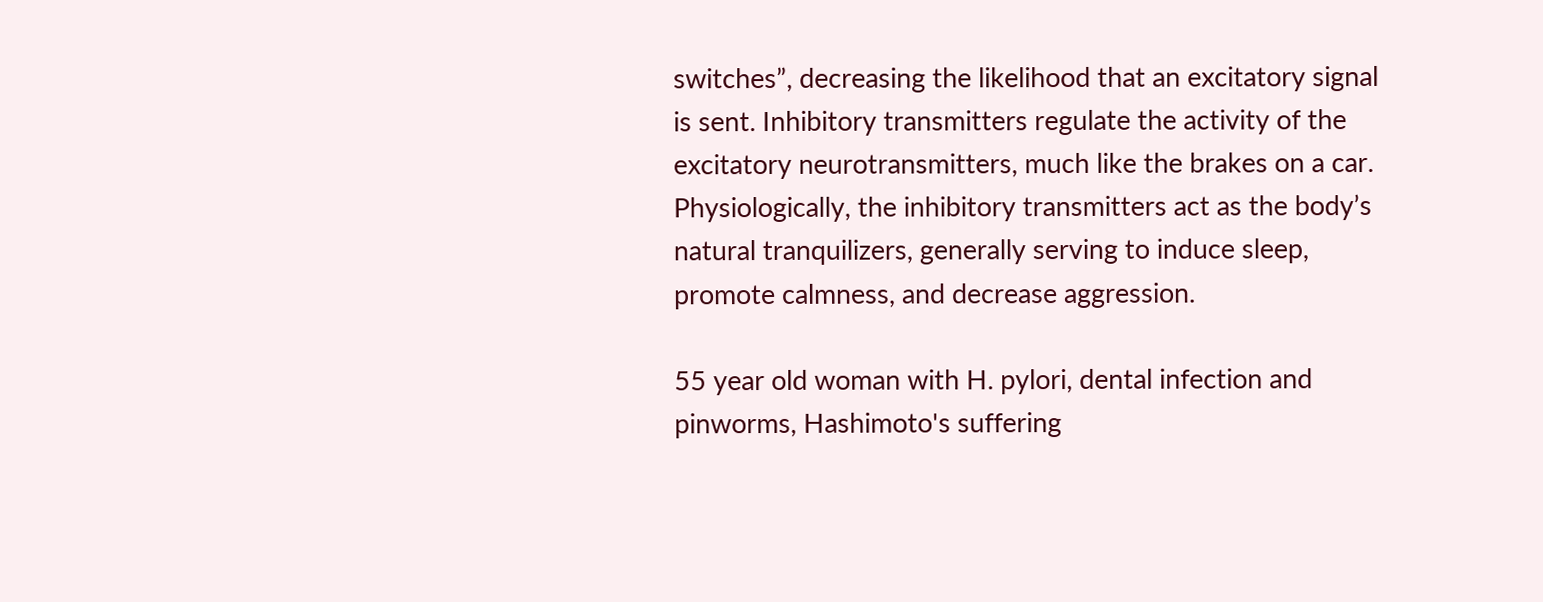switches”, decreasing the likelihood that an excitatory signal is sent. Inhibitory transmitters regulate the activity of the excitatory neurotransmitters, much like the brakes on a car. Physiologically, the inhibitory transmitters act as the body’s natural tranquilizers, generally serving to induce sleep, promote calmness, and decrease aggression.

55 year old woman with H. pylori, dental infection and pinworms, Hashimoto's suffering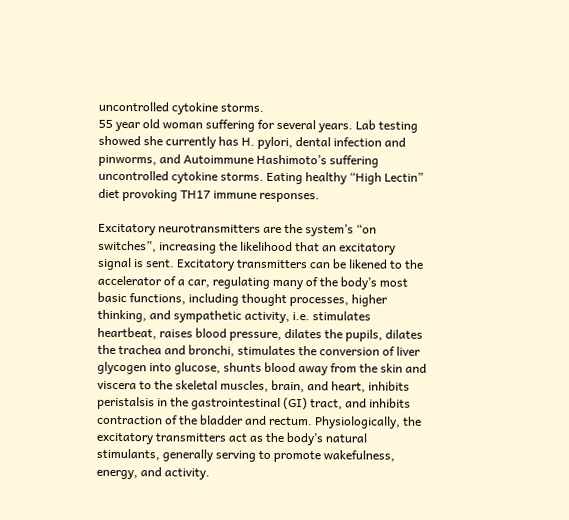uncontrolled cytokine storms.
55 year old woman suffering for several years. Lab testing showed she currently has H. pylori, dental infection and pinworms, and Autoimmune Hashimoto’s suffering uncontrolled cytokine storms. Eating healthy “High Lectin” diet provoking TH17 immune responses.

Excitatory neurotransmitters are the system’s “on switches”, increasing the likelihood that an excitatory signal is sent. Excitatory transmitters can be likened to the accelerator of a car, regulating many of the body’s most basic functions, including thought processes, higher thinking, and sympathetic activity, i.e. stimulates heartbeat, raises blood pressure, dilates the pupils, dilates the trachea and bronchi, stimulates the conversion of liver glycogen into glucose, shunts blood away from the skin and viscera to the skeletal muscles, brain, and heart, inhibits peristalsis in the gastrointestinal (GI) tract, and inhibits contraction of the bladder and rectum. Physiologically, the excitatory transmitters act as the body’s natural stimulants, generally serving to promote wakefulness, energy, and activity.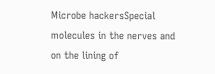Microbe hackersSpecial molecules in the nerves and on the lining of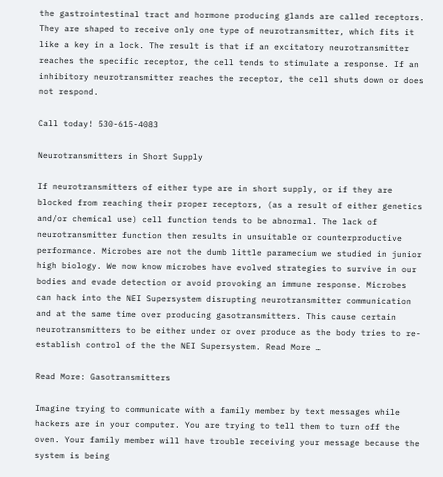the gastrointestinal tract and hormone producing glands are called receptors. They are shaped to receive only one type of neurotransmitter, which fits it like a key in a lock. The result is that if an excitatory neurotransmitter reaches the specific receptor, the cell tends to stimulate a response. If an inhibitory neurotransmitter reaches the receptor, the cell shuts down or does not respond.

Call today! 530-615-4083

Neurotransmitters in Short Supply

If neurotransmitters of either type are in short supply, or if they are blocked from reaching their proper receptors, (as a result of either genetics and/or chemical use) cell function tends to be abnormal. The lack of neurotransmitter function then results in unsuitable or counterproductive performance. Microbes are not the dumb little paramecium we studied in junior high biology. We now know microbes have evolved strategies to survive in our bodies and evade detection or avoid provoking an immune response. Microbes can hack into the NEI Supersystem disrupting neurotransmitter communication and at the same time over producing gasotransmitters. This cause certain neurotransmitters to be either under or over produce as the body tries to re-establish control of the the NEI Supersystem. Read More …

Read More: Gasotransmitters

Imagine trying to communicate with a family member by text messages while hackers are in your computer. You are trying to tell them to turn off the oven. Your family member will have trouble receiving your message because the system is being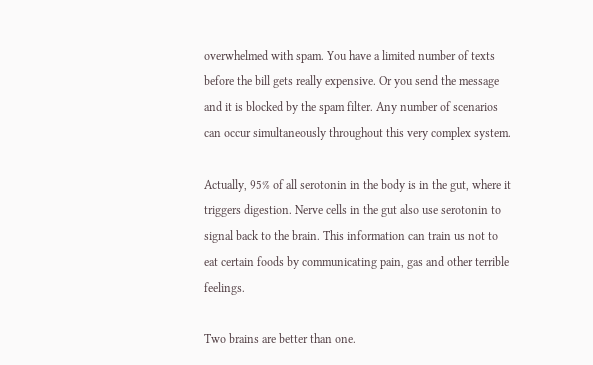overwhelmed with spam. You have a limited number of texts before the bill gets really expensive. Or you send the message and it is blocked by the spam filter. Any number of scenarios can occur simultaneously throughout this very complex system.

Actually, 95% of all serotonin in the body is in the gut, where it triggers digestion. Nerve cells in the gut also use serotonin to signal back to the brain. This information can train us not to eat certain foods by communicating pain, gas and other terrible feelings.

Two brains are better than one.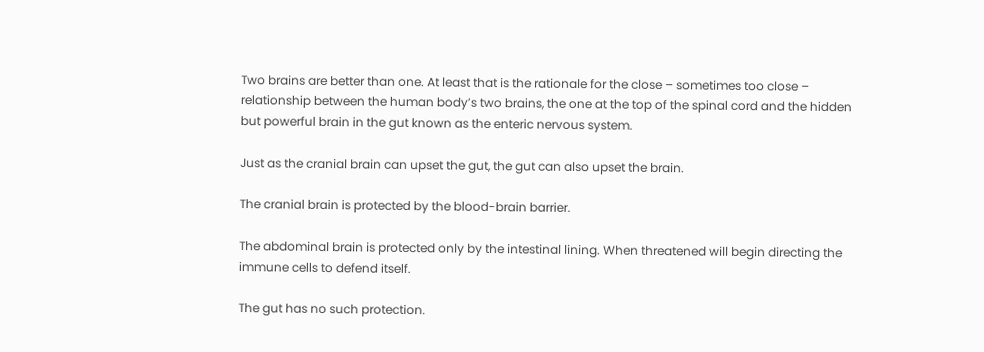Two brains are better than one. At least that is the rationale for the close – sometimes too close – relationship between the human body’s two brains, the one at the top of the spinal cord and the hidden but powerful brain in the gut known as the enteric nervous system.

Just as the cranial brain can upset the gut, the gut can also upset the brain.

The cranial brain is protected by the blood-brain barrier.

The abdominal brain is protected only by the intestinal lining. When threatened will begin directing the immune cells to defend itself.

The gut has no such protection.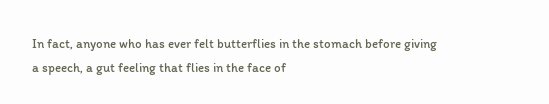In fact, anyone who has ever felt butterflies in the stomach before giving a speech, a gut feeling that flies in the face of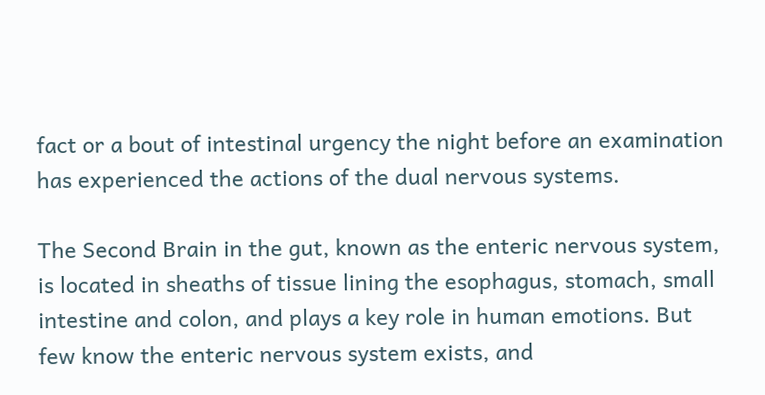fact or a bout of intestinal urgency the night before an examination has experienced the actions of the dual nervous systems.

The Second Brain in the gut, known as the enteric nervous system, is located in sheaths of tissue lining the esophagus, stomach, small intestine and colon, and plays a key role in human emotions. But few know the enteric nervous system exists, and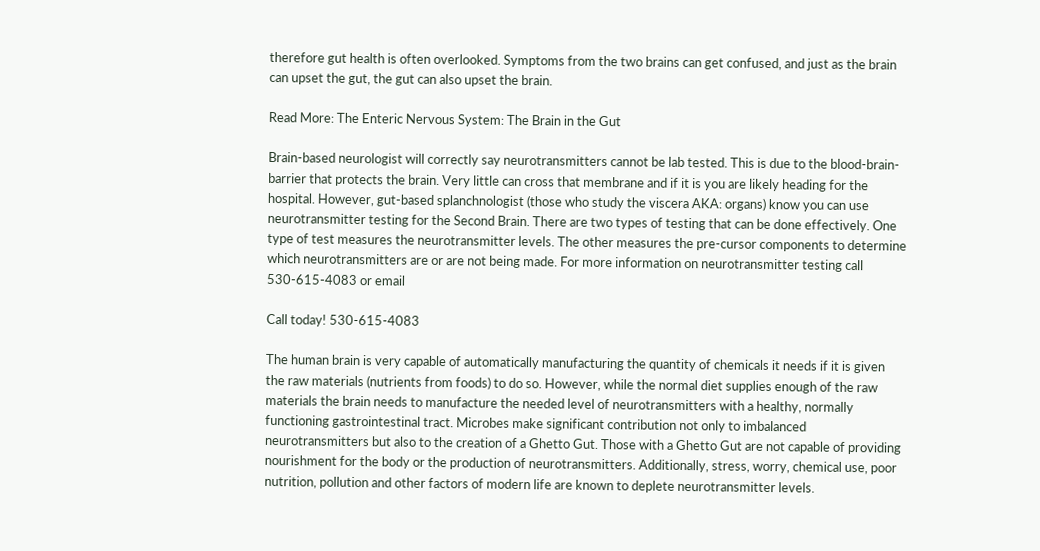therefore gut health is often overlooked. Symptoms from the two brains can get confused, and just as the brain can upset the gut, the gut can also upset the brain.

Read More: The Enteric Nervous System: The Brain in the Gut

Brain-based neurologist will correctly say neurotransmitters cannot be lab tested. This is due to the blood-brain-barrier that protects the brain. Very little can cross that membrane and if it is you are likely heading for the hospital. However, gut-based splanchnologist (those who study the viscera AKA: organs) know you can use neurotransmitter testing for the Second Brain. There are two types of testing that can be done effectively. One type of test measures the neurotransmitter levels. The other measures the pre-cursor components to determine which neurotransmitters are or are not being made. For more information on neurotransmitter testing call 530-615-4083 or email

Call today! 530-615-4083

The human brain is very capable of automatically manufacturing the quantity of chemicals it needs if it is given the raw materials (nutrients from foods) to do so. However, while the normal diet supplies enough of the raw materials the brain needs to manufacture the needed level of neurotransmitters with a healthy, normally functioning gastrointestinal tract. Microbes make significant contribution not only to imbalanced neurotransmitters but also to the creation of a Ghetto Gut. Those with a Ghetto Gut are not capable of providing nourishment for the body or the production of neurotransmitters. Additionally, stress, worry, chemical use, poor nutrition, pollution and other factors of modern life are known to deplete neurotransmitter levels.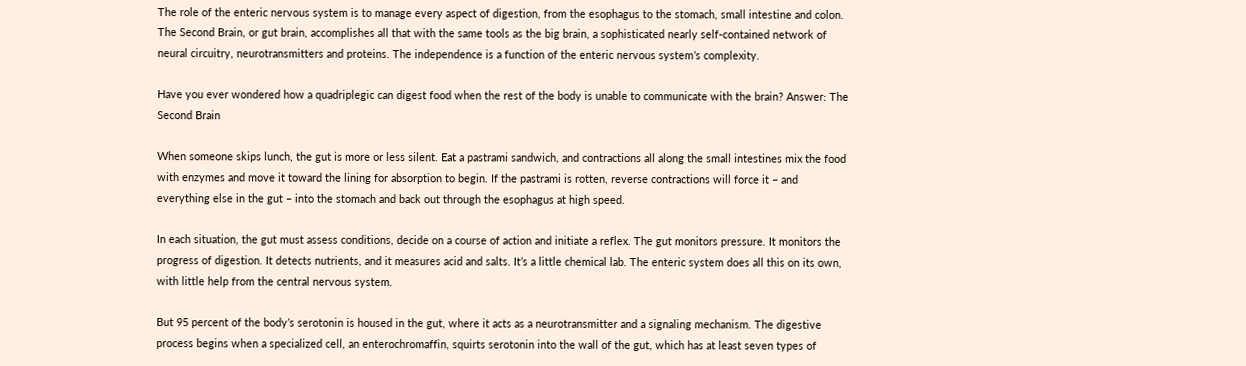The role of the enteric nervous system is to manage every aspect of digestion, from the esophagus to the stomach, small intestine and colon. The Second Brain, or gut brain, accomplishes all that with the same tools as the big brain, a sophisticated nearly self-contained network of neural circuitry, neurotransmitters and proteins. The independence is a function of the enteric nervous system’s complexity.

Have you ever wondered how a quadriplegic can digest food when the rest of the body is unable to communicate with the brain? Answer: The Second Brain

When someone skips lunch, the gut is more or less silent. Eat a pastrami sandwich, and contractions all along the small intestines mix the food with enzymes and move it toward the lining for absorption to begin. If the pastrami is rotten, reverse contractions will force it – and everything else in the gut – into the stomach and back out through the esophagus at high speed.

In each situation, the gut must assess conditions, decide on a course of action and initiate a reflex. The gut monitors pressure. It monitors the progress of digestion. It detects nutrients, and it measures acid and salts. It’s a little chemical lab. The enteric system does all this on its own, with little help from the central nervous system.

But 95 percent of the body’s serotonin is housed in the gut, where it acts as a neurotransmitter and a signaling mechanism. The digestive process begins when a specialized cell, an enterochromaffin, squirts serotonin into the wall of the gut, which has at least seven types of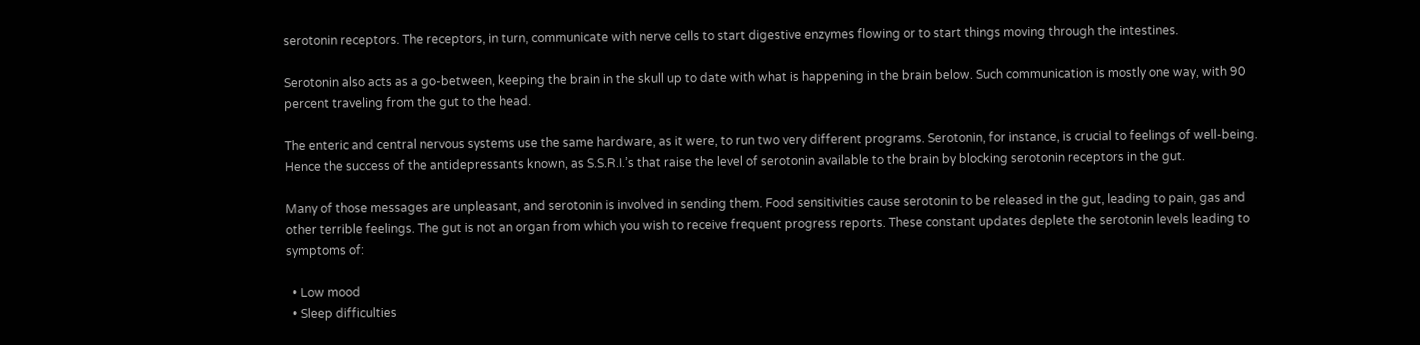serotonin receptors. The receptors, in turn, communicate with nerve cells to start digestive enzymes flowing or to start things moving through the intestines.

Serotonin also acts as a go-between, keeping the brain in the skull up to date with what is happening in the brain below. Such communication is mostly one way, with 90 percent traveling from the gut to the head.

The enteric and central nervous systems use the same hardware, as it were, to run two very different programs. Serotonin, for instance, is crucial to feelings of well-being. Hence the success of the antidepressants known, as S.S.R.I.’s that raise the level of serotonin available to the brain by blocking serotonin receptors in the gut.

Many of those messages are unpleasant, and serotonin is involved in sending them. Food sensitivities cause serotonin to be released in the gut, leading to pain, gas and other terrible feelings. The gut is not an organ from which you wish to receive frequent progress reports. These constant updates deplete the serotonin levels leading to symptoms of:

  • Low mood
  • Sleep difficulties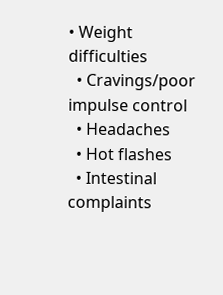• Weight difficulties
  • Cravings/poor impulse control
  • Headaches
  • Hot flashes
  • Intestinal complaints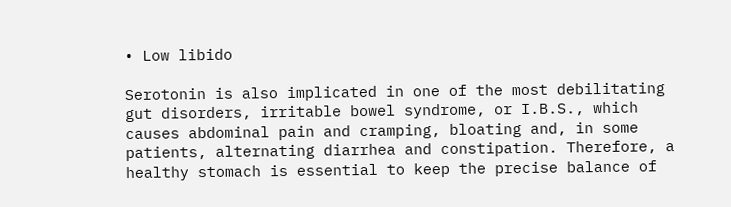• Low libido

Serotonin is also implicated in one of the most debilitating gut disorders, irritable bowel syndrome, or I.B.S., which causes abdominal pain and cramping, bloating and, in some patients, alternating diarrhea and constipation. Therefore, a healthy stomach is essential to keep the precise balance of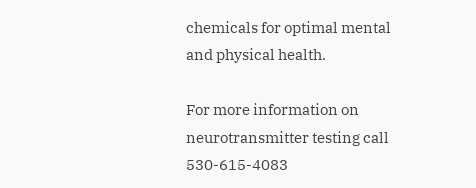chemicals for optimal mental and physical health.

For more information on neurotransmitter testing call 530-615-4083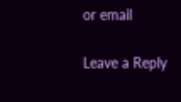or email

Leave a Reply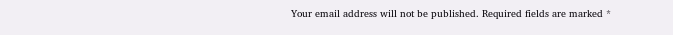Your email address will not be published. Required fields are marked *